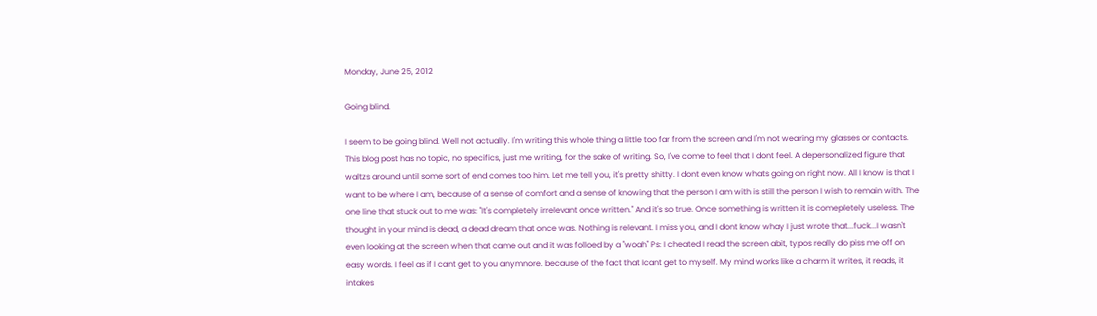Monday, June 25, 2012

Going blind.

I seem to be going blind. Well not actually. I'm writing this whole thing a little too far from the screen and I'm not wearing my glasses or contacts. This blog post has no topic, no specifics, just me writing, for the sake of writing. So, I've come to feel that I dont feel. A depersonalized figure that waltzs around until some sort of end comes too him. Let me tell you, it's pretty shitty. I dont even know whats going on right now. All I know is that I want to be where I am, because of a sense of comfort and a sense of knowing that the person I am with is still the person I wish to remain with. The one line that stuck out to me was: "It's completely irrelevant once written." And it's so true. Once something is written it is comepletely useless. The thought in your mind is dead, a dead dream that once was. Nothing is relevant. I miss you, and I dont know whay I just wrote that...fuck...I wasn't even looking at the screen when that came out and it was folloed by a "woah" Ps: I cheated I read the screen abit, typos really do piss me off on easy words. I feel as if I cant get to you anymnore. because of the fact that Icant get to myself. My mind works like a charm it writes, it reads, it intakes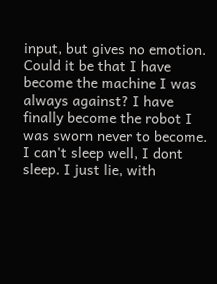input, but gives no emotion. Could it be that I have become the machine I was always against? I have finally become the robot I was sworn never to become. I can't sleep well, I dont sleep. I just lie, with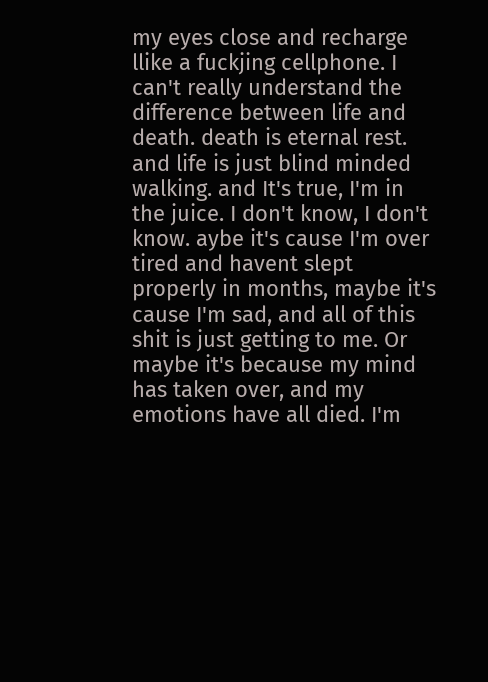my eyes close and recharge llike a fuckjing cellphone. I can't really understand the difference between life and death. death is eternal rest. and life is just blind minded walking. and It's true, I'm in the juice. I don't know, I don't know. aybe it's cause I'm over tired and havent slept properly in months, maybe it's cause I'm sad, and all of this shit is just getting to me. Or maybe it's because my mind has taken over, and my emotions have all died. I'm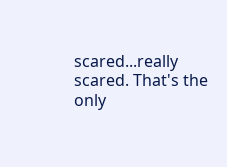scared...really scared. That's the only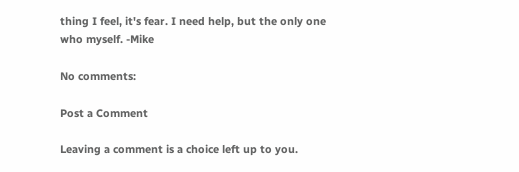thing I feel, it's fear. I need help, but the only one who myself. -Mike

No comments:

Post a Comment

Leaving a comment is a choice left up to you.